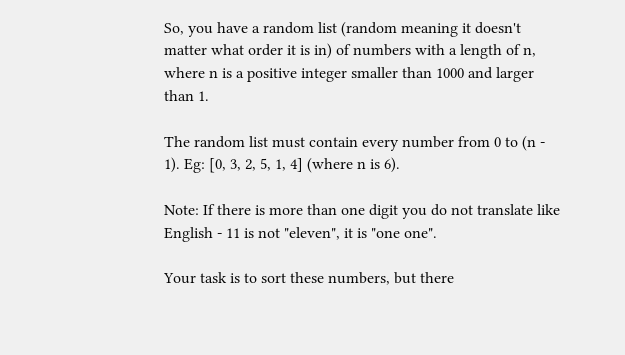So, you have a random list (random meaning it doesn't matter what order it is in) of numbers with a length of n, where n is a positive integer smaller than 1000 and larger than 1.

The random list must contain every number from 0 to (n - 1). Eg: [0, 3, 2, 5, 1, 4] (where n is 6).

Note: If there is more than one digit you do not translate like English - 11 is not "eleven", it is "one one".

Your task is to sort these numbers, but there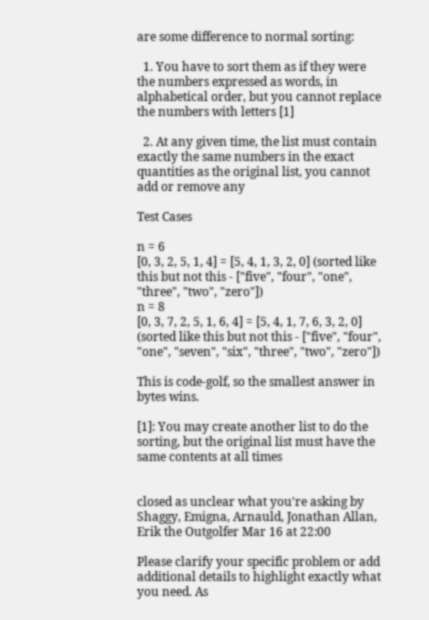are some difference to normal sorting:

  1. You have to sort them as if they were the numbers expressed as words, in alphabetical order, but you cannot replace the numbers with letters [1]

  2. At any given time, the list must contain exactly the same numbers in the exact quantities as the original list, you cannot add or remove any

Test Cases

n = 6
[0, 3, 2, 5, 1, 4] = [5, 4, 1, 3, 2, 0] (sorted like this but not this - ["five", "four", "one", "three", "two", "zero"])
n = 8
[0, 3, 7, 2, 5, 1, 6, 4] = [5, 4, 1, 7, 6, 3, 2, 0] (sorted like this but not this - ["five", "four", "one", "seven", "six", "three", "two", "zero"])

This is code-golf, so the smallest answer in bytes wins.

[1]: You may create another list to do the sorting, but the original list must have the same contents at all times


closed as unclear what you're asking by Shaggy, Emigna, Arnauld, Jonathan Allan, Erik the Outgolfer Mar 16 at 22:00

Please clarify your specific problem or add additional details to highlight exactly what you need. As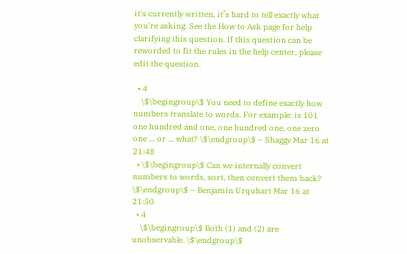it's currently written, it’s hard to tell exactly what you're asking. See the How to Ask page for help clarifying this question. If this question can be reworded to fit the rules in the help center, please edit the question.

  • 4
    \$\begingroup\$ You need to define exactly how numbers translate to words. For example: is 101 one hundred and one, one hundred one, one zero one ... or ... what? \$\endgroup\$ – Shaggy Mar 16 at 21:48
  • \$\begingroup\$ Can we internally convert numbers to words, sort, then convert them back? \$\endgroup\$ – Benjamin Urquhart Mar 16 at 21:50
  • 4
    \$\begingroup\$ Both (1) and (2) are unobservable. \$\endgroup\$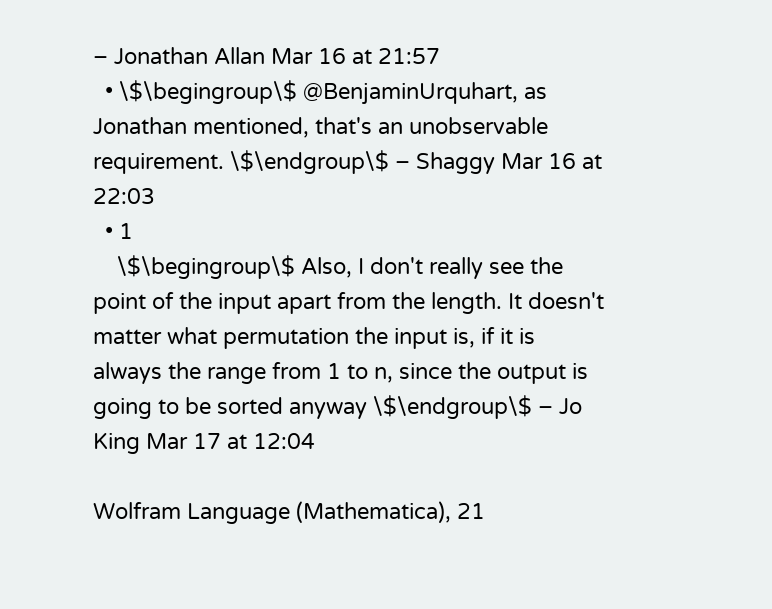– Jonathan Allan Mar 16 at 21:57
  • \$\begingroup\$ @BenjaminUrquhart, as Jonathan mentioned, that's an unobservable requirement. \$\endgroup\$ – Shaggy Mar 16 at 22:03
  • 1
    \$\begingroup\$ Also, I don't really see the point of the input apart from the length. It doesn't matter what permutation the input is, if it is always the range from 1 to n, since the output is going to be sorted anyway \$\endgroup\$ – Jo King Mar 17 at 12:04

Wolfram Language (Mathematica), 21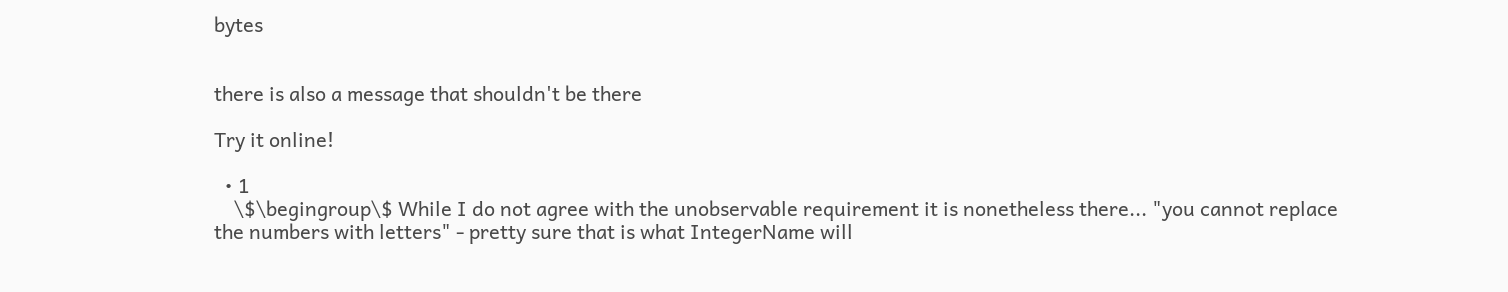bytes


there is also a message that shouldn't be there

Try it online!

  • 1
    \$\begingroup\$ While I do not agree with the unobservable requirement it is nonetheless there... "you cannot replace the numbers with letters" - pretty sure that is what IntegerName will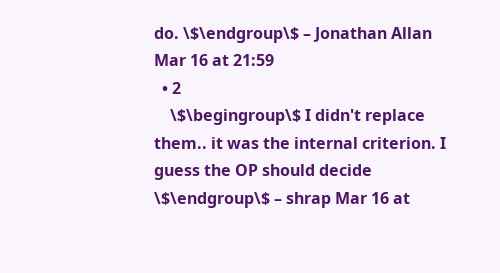do. \$\endgroup\$ – Jonathan Allan Mar 16 at 21:59
  • 2
    \$\begingroup\$ I didn't replace them.. it was the internal criterion. I guess the OP should decide \$\endgroup\$ – shrap Mar 16 at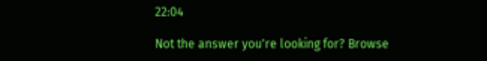22:04

Not the answer you're looking for? Browse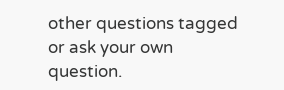other questions tagged or ask your own question.